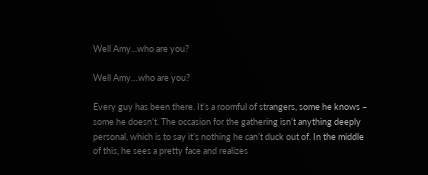Well Amy...who are you?

Well Amy…who are you?

Every guy has been there. It’s a roomful of strangers, some he knows – some he doesn’t. The occasion for the gathering isn’t anything deeply personal, which is to say it’s nothing he can’t duck out of. In the middle of this, he sees a pretty face and realizes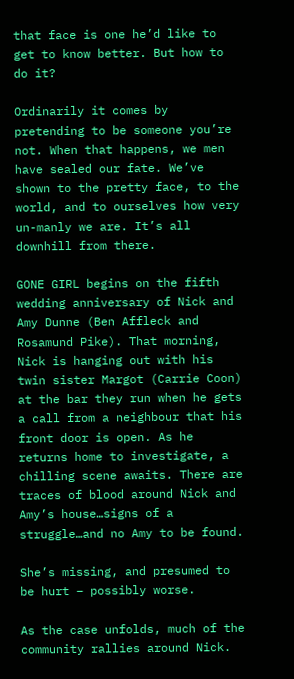that face is one he’d like to get to know better. But how to do it?

Ordinarily it comes by pretending to be someone you’re not. When that happens, we men have sealed our fate. We’ve shown to the pretty face, to the world, and to ourselves how very un-manly we are. It’s all downhill from there.

GONE GIRL begins on the fifth wedding anniversary of Nick and Amy Dunne (Ben Affleck and Rosamund Pike). That morning, Nick is hanging out with his twin sister Margot (Carrie Coon) at the bar they run when he gets a call from a neighbour that his front door is open. As he returns home to investigate, a chilling scene awaits. There are traces of blood around Nick and Amy’s house…signs of a struggle…and no Amy to be found.

She’s missing, and presumed to be hurt – possibly worse.

As the case unfolds, much of the community rallies around Nick.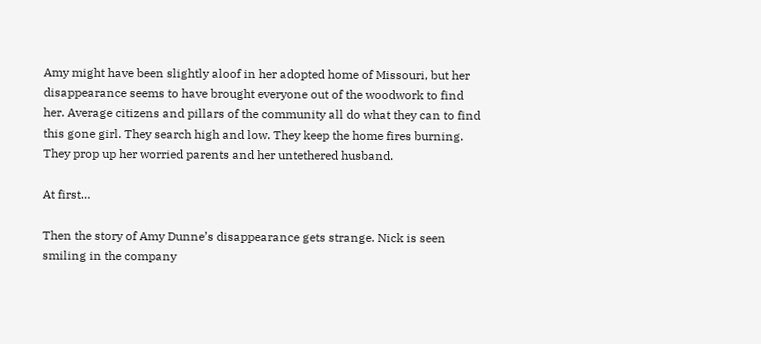Amy might have been slightly aloof in her adopted home of Missouri, but her disappearance seems to have brought everyone out of the woodwork to find her. Average citizens and pillars of the community all do what they can to find this gone girl. They search high and low. They keep the home fires burning. They prop up her worried parents and her untethered husband.

At first…

Then the story of Amy Dunne’s disappearance gets strange. Nick is seen smiling in the company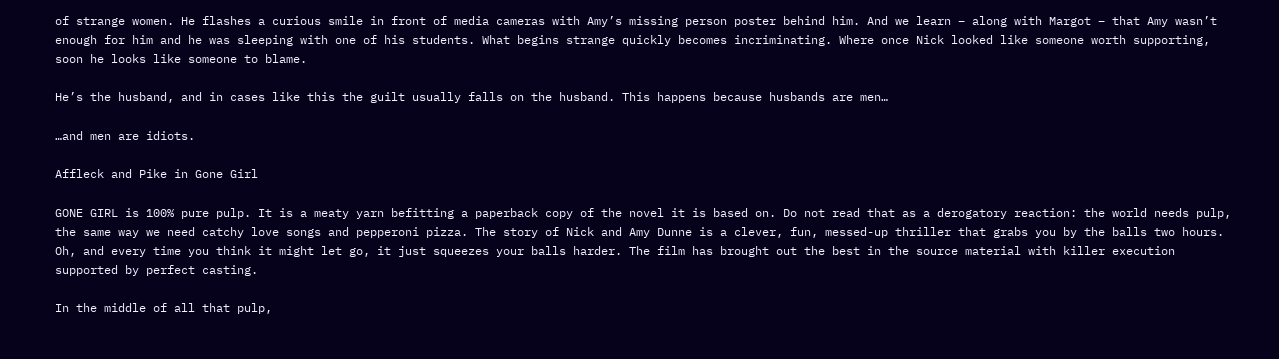of strange women. He flashes a curious smile in front of media cameras with Amy’s missing person poster behind him. And we learn – along with Margot – that Amy wasn’t enough for him and he was sleeping with one of his students. What begins strange quickly becomes incriminating. Where once Nick looked like someone worth supporting, soon he looks like someone to blame.

He’s the husband, and in cases like this the guilt usually falls on the husband. This happens because husbands are men…

…and men are idiots.

Affleck and Pike in Gone Girl

GONE GIRL is 100% pure pulp. It is a meaty yarn befitting a paperback copy of the novel it is based on. Do not read that as a derogatory reaction: the world needs pulp, the same way we need catchy love songs and pepperoni pizza. The story of Nick and Amy Dunne is a clever, fun, messed-up thriller that grabs you by the balls two hours. Oh, and every time you think it might let go, it just squeezes your balls harder. The film has brought out the best in the source material with killer execution supported by perfect casting.

In the middle of all that pulp,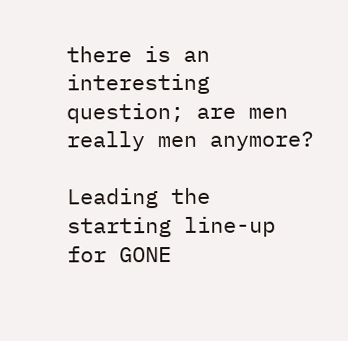there is an interesting question; are men really men anymore?

Leading the starting line-up for GONE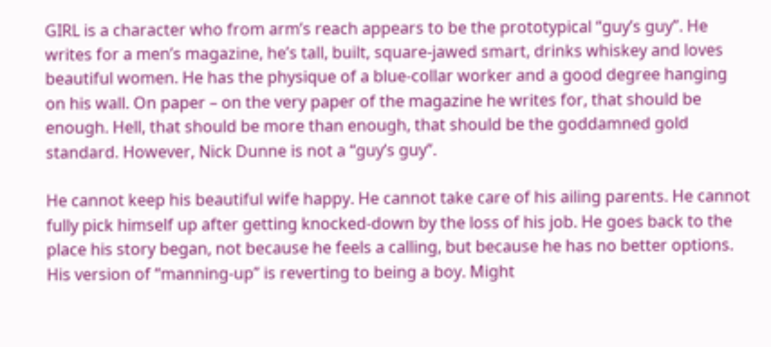GIRL is a character who from arm’s reach appears to be the prototypical “guy’s guy”. He writes for a men’s magazine, he’s tall, built, square-jawed smart, drinks whiskey and loves beautiful women. He has the physique of a blue-collar worker and a good degree hanging on his wall. On paper – on the very paper of the magazine he writes for, that should be enough. Hell, that should be more than enough, that should be the goddamned gold standard. However, Nick Dunne is not a “guy’s guy”.

He cannot keep his beautiful wife happy. He cannot take care of his ailing parents. He cannot fully pick himself up after getting knocked-down by the loss of his job. He goes back to the place his story began, not because he feels a calling, but because he has no better options. His version of “manning-up” is reverting to being a boy. Might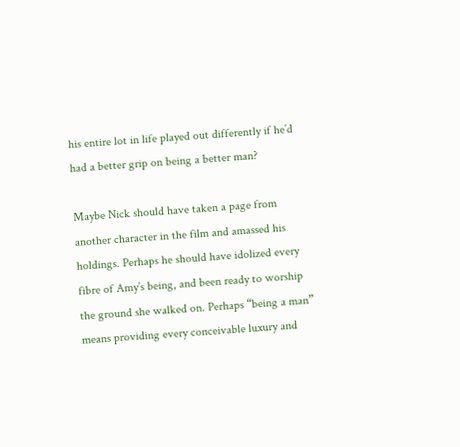his entire lot in life played out differently if he’d had a better grip on being a better man?

Maybe Nick should have taken a page from another character in the film and amassed his holdings. Perhaps he should have idolized every fibre of Amy’s being, and been ready to worship the ground she walked on. Perhaps “being a man” means providing every conceivable luxury and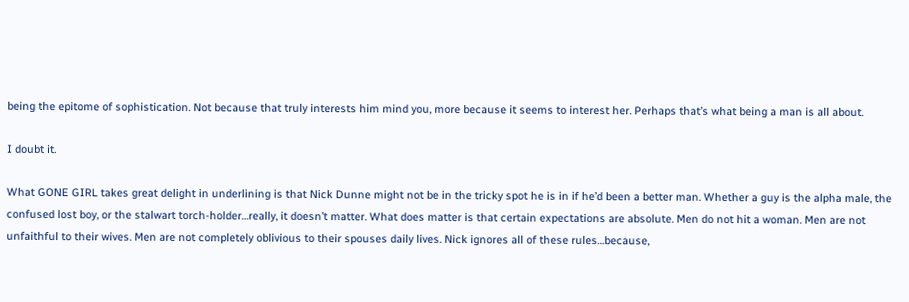being the epitome of sophistication. Not because that truly interests him mind you, more because it seems to interest her. Perhaps that’s what being a man is all about.

I doubt it.

What GONE GIRL takes great delight in underlining is that Nick Dunne might not be in the tricky spot he is in if he’d been a better man. Whether a guy is the alpha male, the confused lost boy, or the stalwart torch-holder…really, it doesn’t matter. What does matter is that certain expectations are absolute. Men do not hit a woman. Men are not unfaithful to their wives. Men are not completely oblivious to their spouses daily lives. Nick ignores all of these rules…because,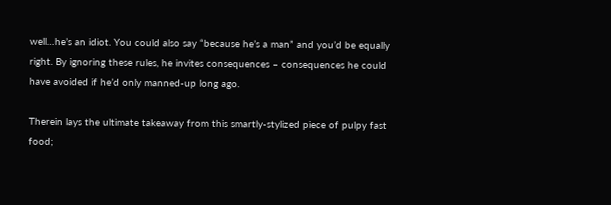well…he’s an idiot. You could also say “because he’s a man” and you’d be equally right. By ignoring these rules, he invites consequences – consequences he could have avoided if he’d only manned-up long ago.

Therein lays the ultimate takeaway from this smartly-stylized piece of pulpy fast food;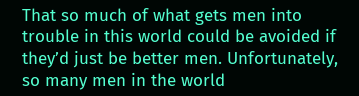That so much of what gets men into trouble in this world could be avoided if they’d just be better men. Unfortunately, so many men in the world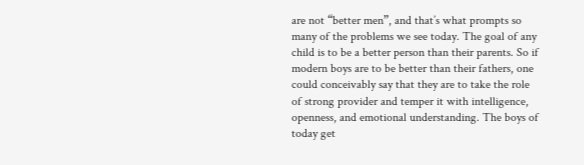are not “better men”, and that’s what prompts so many of the problems we see today. The goal of any child is to be a better person than their parents. So if modern boys are to be better than their fathers, one could conceivably say that they are to take the role of strong provider and temper it with intelligence, openness, and emotional understanding. The boys of today get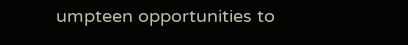umpteen opportunities to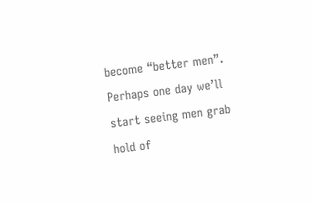become “better men”. Perhaps one day we’ll start seeing men grab hold of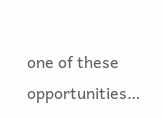one of these opportunities…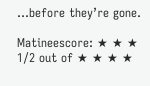…before they’re gone.

Matineescore: ★ ★ ★ 1/2 out of ★ ★ ★ ★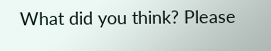What did you think? Please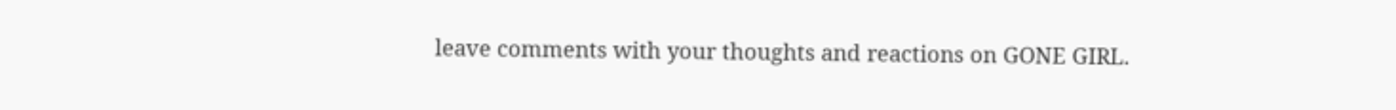leave comments with your thoughts and reactions on GONE GIRL.